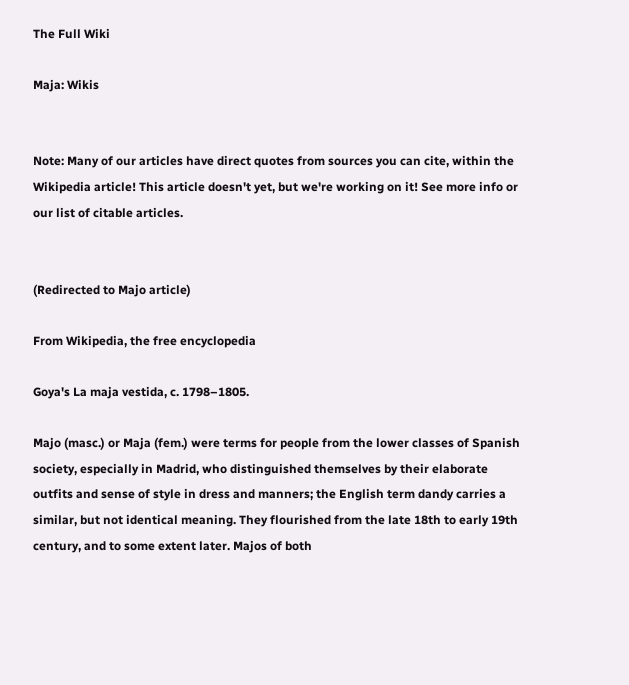The Full Wiki

Maja: Wikis


Note: Many of our articles have direct quotes from sources you can cite, within the Wikipedia article! This article doesn't yet, but we're working on it! See more info or our list of citable articles.


(Redirected to Majo article)

From Wikipedia, the free encyclopedia

Goya's La maja vestida, c. 1798–1805.

Majo (masc.) or Maja (fem.) were terms for people from the lower classes of Spanish society, especially in Madrid, who distinguished themselves by their elaborate outfits and sense of style in dress and manners; the English term dandy carries a similar, but not identical meaning. They flourished from the late 18th to early 19th century, and to some extent later. Majos of both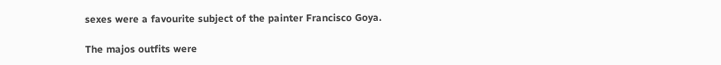sexes were a favourite subject of the painter Francisco Goya.

The majos outfits were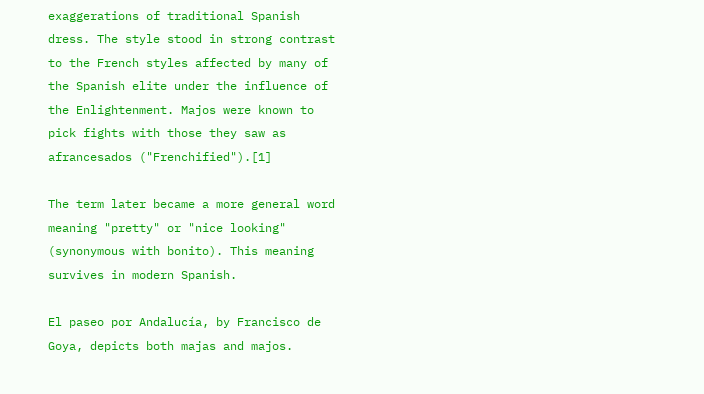exaggerations of traditional Spanish dress. The style stood in strong contrast to the French styles affected by many of the Spanish elite under the influence of the Enlightenment. Majos were known to pick fights with those they saw as afrancesados ("Frenchified").[1]

The term later became a more general word meaning "pretty" or "nice looking" (synonymous with bonito). This meaning survives in modern Spanish.

El paseo por Andalucía, by Francisco de Goya, depicts both majas and majos.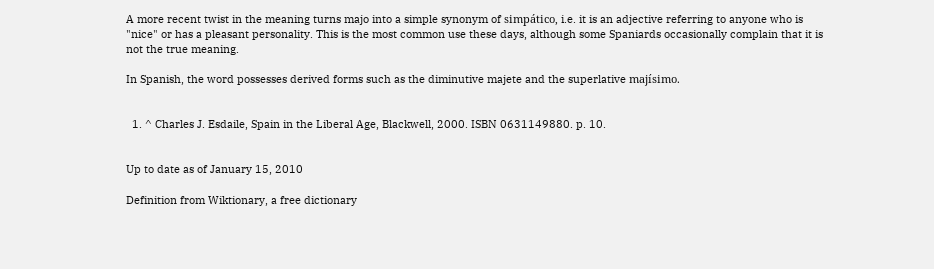A more recent twist in the meaning turns majo into a simple synonym of simpático, i.e. it is an adjective referring to anyone who is "nice" or has a pleasant personality. This is the most common use these days, although some Spaniards occasionally complain that it is not the true meaning.

In Spanish, the word possesses derived forms such as the diminutive majete and the superlative majísimo.


  1. ^ Charles J. Esdaile, Spain in the Liberal Age, Blackwell, 2000. ISBN 0631149880. p. 10.


Up to date as of January 15, 2010

Definition from Wiktionary, a free dictionary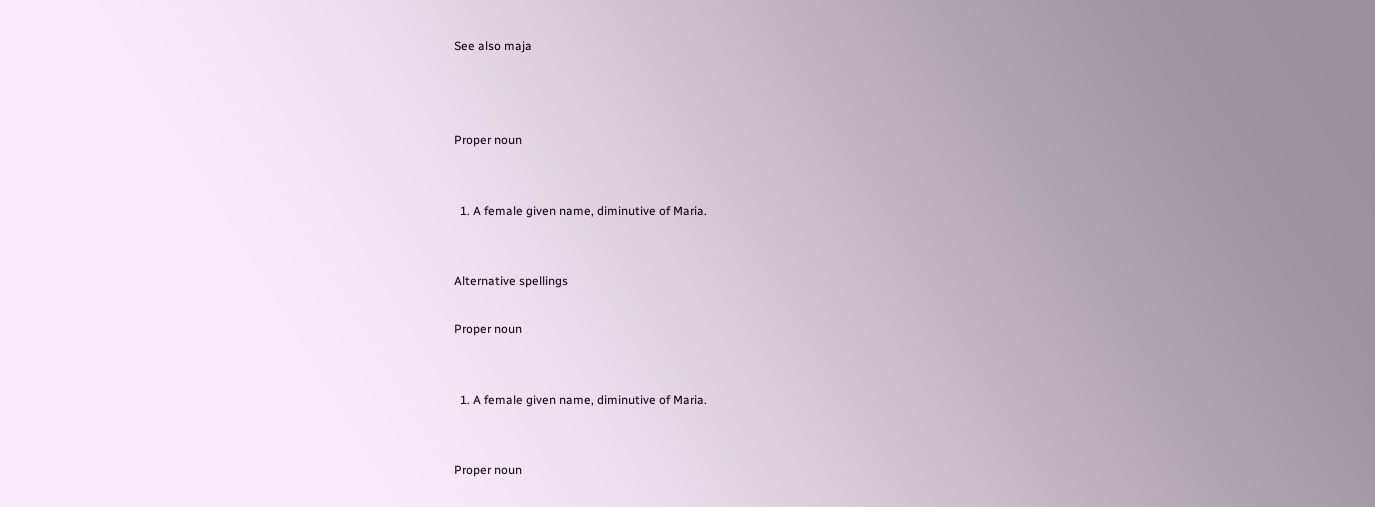See also maja



Proper noun


  1. A female given name, diminutive of Maria.


Alternative spellings

Proper noun


  1. A female given name, diminutive of Maria.


Proper noun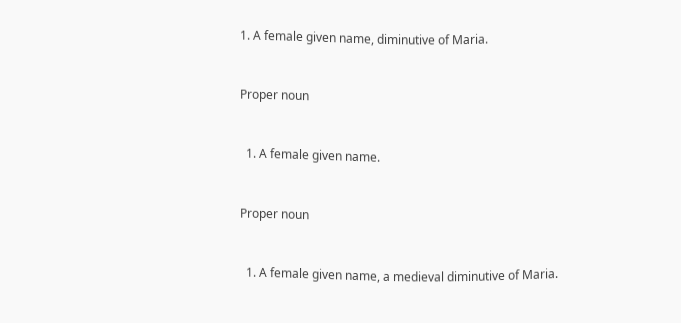1. A female given name, diminutive of Maria.


Proper noun


  1. A female given name.


Proper noun


  1. A female given name, a medieval diminutive of Maria.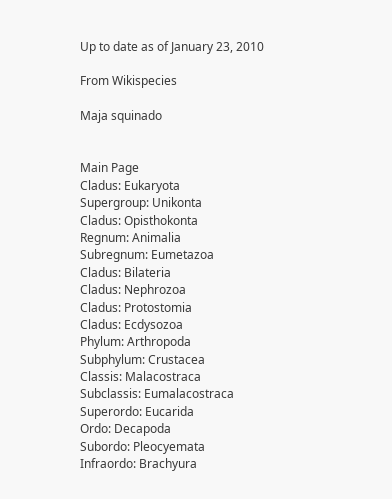Up to date as of January 23, 2010

From Wikispecies

Maja squinado


Main Page
Cladus: Eukaryota
Supergroup: Unikonta
Cladus: Opisthokonta
Regnum: Animalia
Subregnum: Eumetazoa
Cladus: Bilateria
Cladus: Nephrozoa
Cladus: Protostomia
Cladus: Ecdysozoa
Phylum: Arthropoda
Subphylum: Crustacea
Classis: Malacostraca
Subclassis: Eumalacostraca
Superordo: Eucarida
Ordo: Decapoda
Subordo: Pleocyemata
Infraordo: Brachyura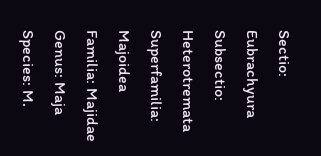Sectio: Eubrachyura
Subsectio: Heterotremata
Superfamilia: Majoidea
Familia: Majidae
Genus: Maja
Species: M.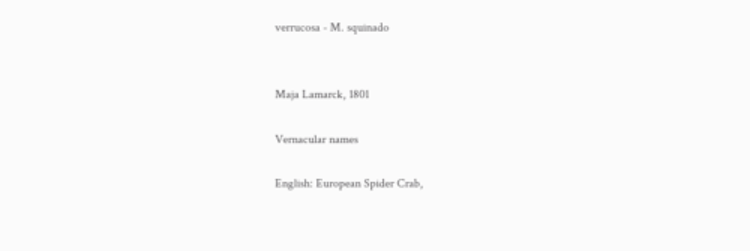verrucosa - M. squinado


Maja Lamarck, 1801

Vernacular names

English: European Spider Crab,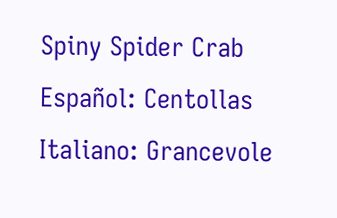Spiny Spider Crab
Español: Centollas
Italiano: Grancevole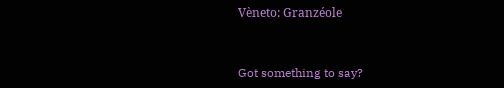Vèneto: Granzéole


Got something to say?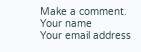Make a comment.
Your name
Your email address